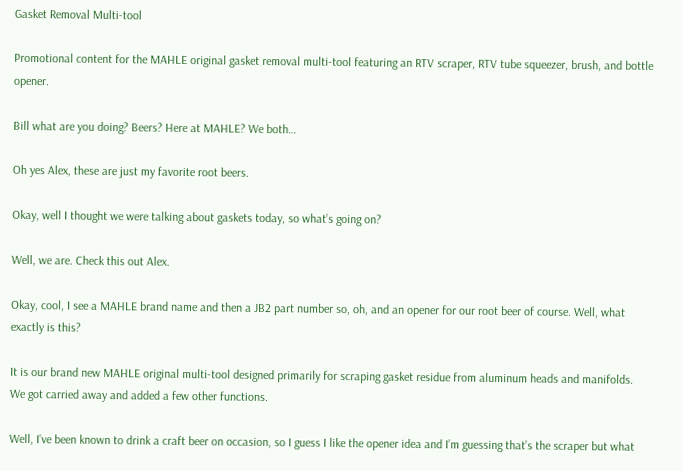Gasket Removal Multi-tool

Promotional content for the MAHLE original gasket removal multi-tool featuring an RTV scraper, RTV tube squeezer, brush, and bottle opener.

Bill what are you doing? Beers? Here at MAHLE? We both…

Oh yes Alex, these are just my favorite root beers.

Okay, well I thought we were talking about gaskets today, so what’s going on?

Well, we are. Check this out Alex.

Okay, cool, I see a MAHLE brand name and then a JB2 part number so, oh, and an opener for our root beer of course. Well, what exactly is this?

It is our brand new MAHLE original multi-tool designed primarily for scraping gasket residue from aluminum heads and manifolds. We got carried away and added a few other functions.

Well, I’ve been known to drink a craft beer on occasion, so I guess I like the opener idea and I’m guessing that’s the scraper but what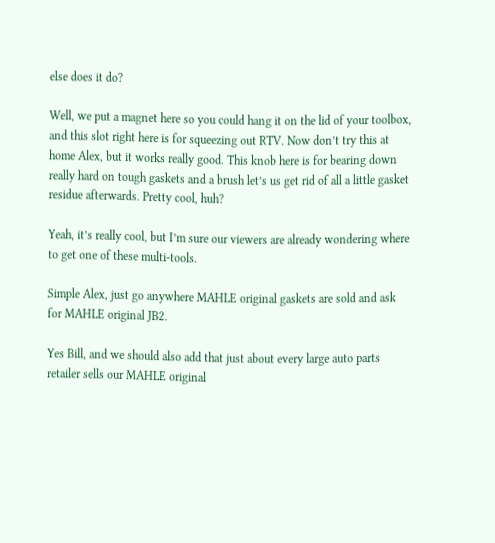else does it do?

Well, we put a magnet here so you could hang it on the lid of your toolbox, and this slot right here is for squeezing out RTV. Now don’t try this at home Alex, but it works really good. This knob here is for bearing down really hard on tough gaskets and a brush let’s us get rid of all a little gasket residue afterwards. Pretty cool, huh?

Yeah, it’s really cool, but I’m sure our viewers are already wondering where to get one of these multi-tools.

Simple Alex, just go anywhere MAHLE original gaskets are sold and ask for MAHLE original JB2.

Yes Bill, and we should also add that just about every large auto parts retailer sells our MAHLE original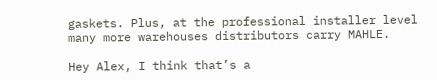gaskets. Plus, at the professional installer level many more warehouses distributors carry MAHLE.

Hey Alex, I think that’s a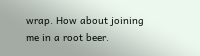wrap. How about joining me in a root beer.